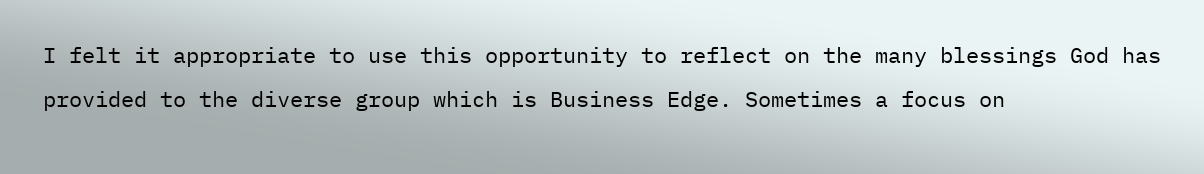I felt it appropriate to use this opportunity to reflect on the many blessings God has provided to the diverse group which is Business Edge. Sometimes a focus on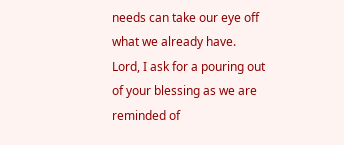needs can take our eye off what we already have. Lord, I ask for a pouring out of your blessing as we are reminded of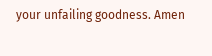your unfailing goodness. Amen